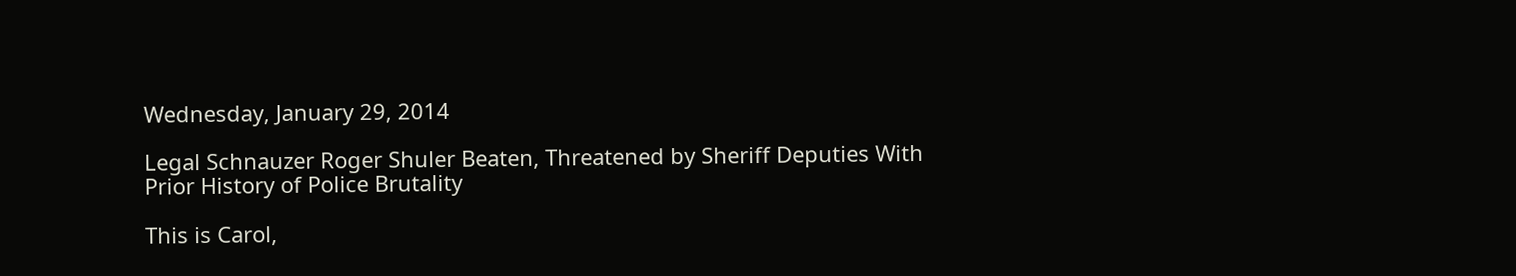Wednesday, January 29, 2014

Legal Schnauzer Roger Shuler Beaten, Threatened by Sheriff Deputies With Prior History of Police Brutality

This is Carol,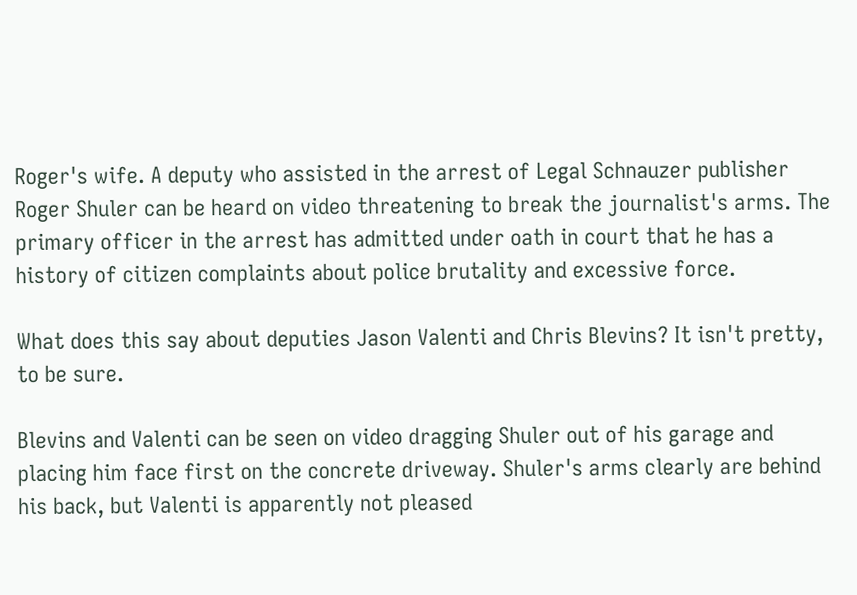Roger's wife. A deputy who assisted in the arrest of Legal Schnauzer publisher Roger Shuler can be heard on video threatening to break the journalist's arms. The primary officer in the arrest has admitted under oath in court that he has a history of citizen complaints about police brutality and excessive force.

What does this say about deputies Jason Valenti and Chris Blevins? It isn't pretty, to be sure.

Blevins and Valenti can be seen on video dragging Shuler out of his garage and placing him face first on the concrete driveway. Shuler's arms clearly are behind his back, but Valenti is apparently not pleased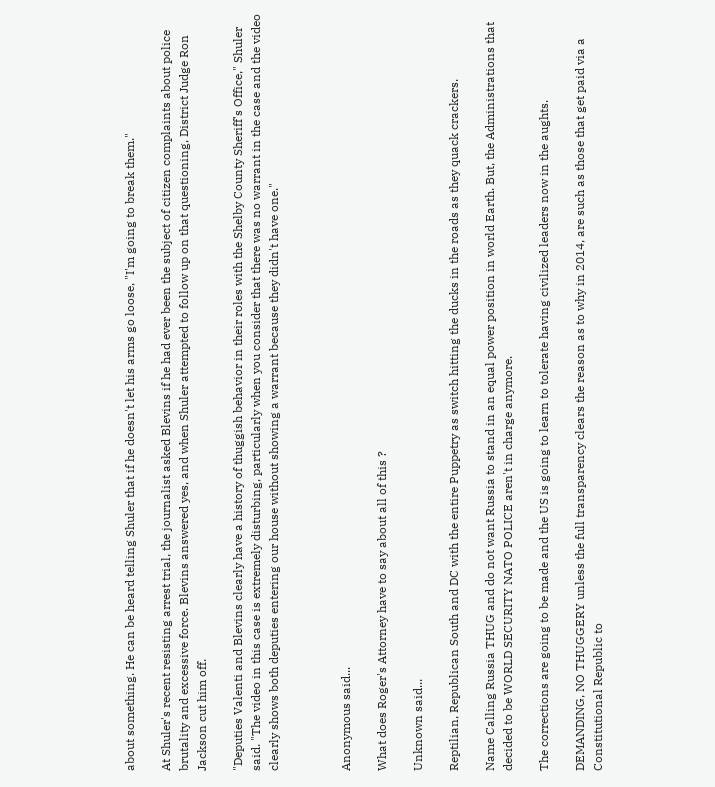about something. He can be heard telling Shuler that if he doesn't let his arms go loose, "I'm going to break them."

At Shuler's recent resisting arrest trial, the journalist asked Blevins if he had ever been the subject of citizen complaints about police brutality and excessive force. Blevins answered yes, and when Shuler attempted to follow up on that questioning, District Judge Ron Jackson cut him off.

"Deputies Valenti and Blevins clearly have a history of thuggish behavior in their roles with the Shelby County Sheriff's Office," Shuler said. "The video in this case is extremely disturbing, particularly when you consider that there was no warrant in the case and the video clearly shows both deputies entering our house without showing a warrant because they didn't have one."



Anonymous said...

What does Roger's Attorney have to say about all of this ?

Unknown said...

Reptilian, Republican South and DC with the entire Puppetry as switch hitting the ducks in the roads as they quack crackers.

Name Calling Russia THUG and do not want Russia to stand in an equal power position in world Earth. But, the Administrations that decided to be WORLD SECURITY NATO POLICE aren't in charge anymore.

The corrections are going to be made and the US is going to learn to tolerate having civilized leaders now in the aughts.

DEMANDING, NO THUGGERY unless the full transparency clears the reason as to why in 2014, are such as those that get paid via a Constitutional Republic to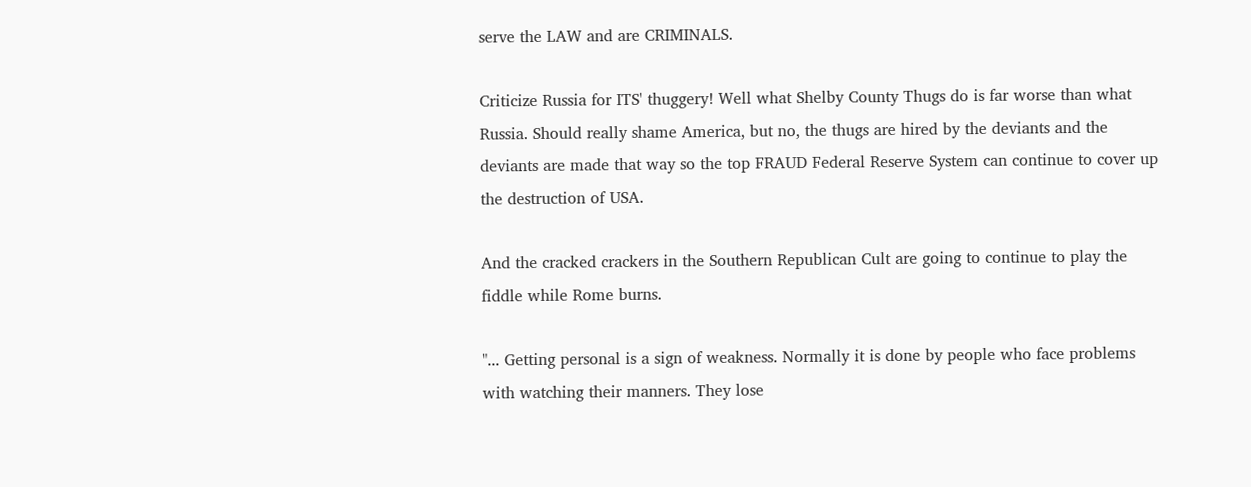serve the LAW and are CRIMINALS.

Criticize Russia for ITS' thuggery! Well what Shelby County Thugs do is far worse than what Russia. Should really shame America, but no, the thugs are hired by the deviants and the deviants are made that way so the top FRAUD Federal Reserve System can continue to cover up the destruction of USA.

And the cracked crackers in the Southern Republican Cult are going to continue to play the fiddle while Rome burns.

"... Getting personal is a sign of weakness. Normally it is done by people who face problems with watching their manners. They lose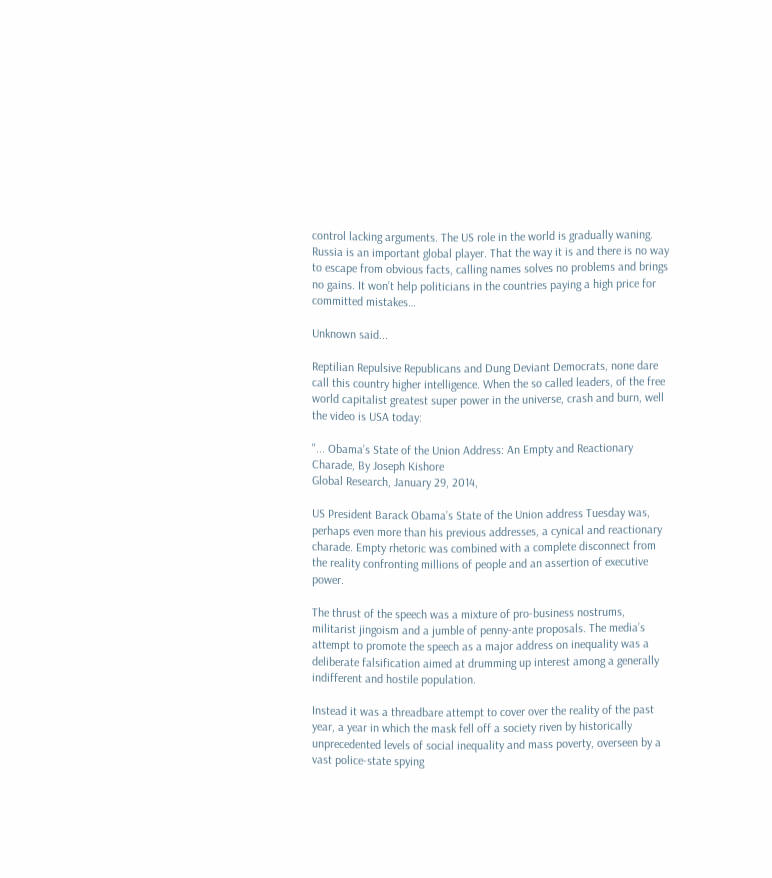control lacking arguments. The US role in the world is gradually waning. Russia is an important global player. That the way it is and there is no way to escape from obvious facts, calling names solves no problems and brings no gains. It won’t help politicians in the countries paying a high price for committed mistakes…

Unknown said...

Reptilian Repulsive Republicans and Dung Deviant Democrats, none dare call this country higher intelligence. When the so called leaders, of the free world capitalist greatest super power in the universe, crash and burn, well the video is USA today:

"... Obama’s State of the Union Address: An Empty and Reactionary Charade, By Joseph Kishore
Global Research, January 29, 2014,

US President Barack Obama’s State of the Union address Tuesday was, perhaps even more than his previous addresses, a cynical and reactionary charade. Empty rhetoric was combined with a complete disconnect from the reality confronting millions of people and an assertion of executive power.

The thrust of the speech was a mixture of pro-business nostrums, militarist jingoism and a jumble of penny-ante proposals. The media’s attempt to promote the speech as a major address on inequality was a deliberate falsification aimed at drumming up interest among a generally indifferent and hostile population.

Instead it was a threadbare attempt to cover over the reality of the past year, a year in which the mask fell off a society riven by historically unprecedented levels of social inequality and mass poverty, overseen by a vast police-state spying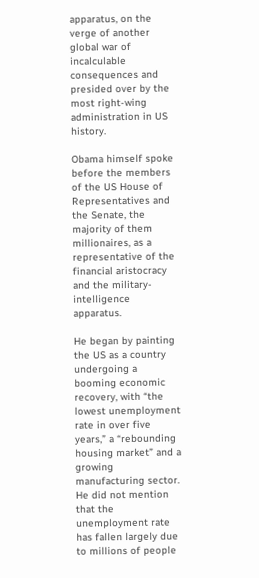apparatus, on the verge of another global war of incalculable consequences and presided over by the most right-wing administration in US history.

Obama himself spoke before the members of the US House of Representatives and the Senate, the majority of them millionaires, as a representative of the financial aristocracy and the military-intelligence apparatus.

He began by painting the US as a country undergoing a booming economic recovery, with “the lowest unemployment rate in over five years,” a “rebounding housing market” and a growing manufacturing sector. He did not mention that the unemployment rate has fallen largely due to millions of people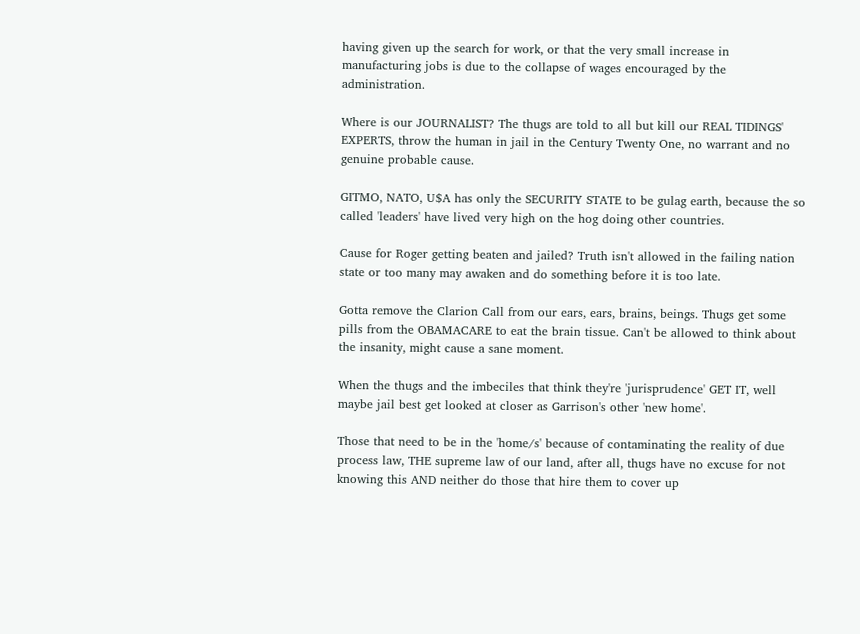having given up the search for work, or that the very small increase in manufacturing jobs is due to the collapse of wages encouraged by the administration.

Where is our JOURNALIST? The thugs are told to all but kill our REAL TIDINGS' EXPERTS, throw the human in jail in the Century Twenty One, no warrant and no genuine probable cause.

GITMO, NATO, U$A has only the SECURITY STATE to be gulag earth, because the so called 'leaders' have lived very high on the hog doing other countries.

Cause for Roger getting beaten and jailed? Truth isn't allowed in the failing nation state or too many may awaken and do something before it is too late.

Gotta remove the Clarion Call from our ears, ears, brains, beings. Thugs get some pills from the OBAMACARE to eat the brain tissue. Can't be allowed to think about the insanity, might cause a sane moment.

When the thugs and the imbeciles that think they're 'jurisprudence' GET IT, well maybe jail best get looked at closer as Garrison's other 'new home'.

Those that need to be in the 'home/s' because of contaminating the reality of due process law, THE supreme law of our land, after all, thugs have no excuse for not knowing this AND neither do those that hire them to cover up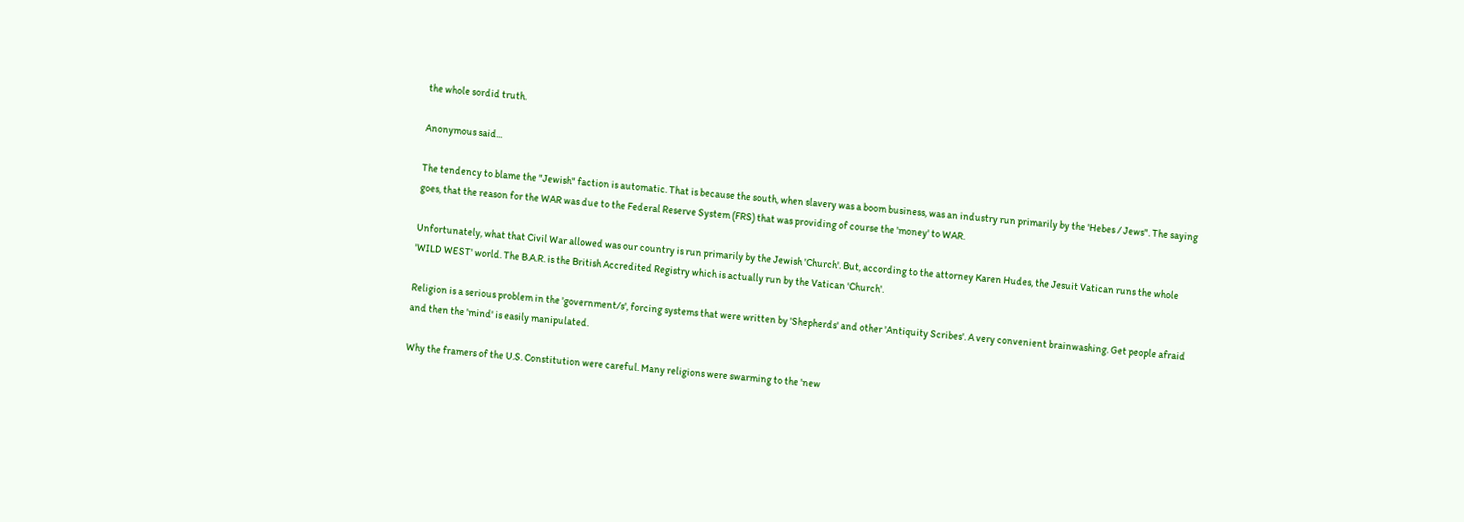the whole sordid truth.

Anonymous said...

The tendency to blame the "Jewish" faction is automatic. That is because the south, when slavery was a boom business, was an industry run primarily by the 'Hebes / Jews". The saying goes, that the reason for the WAR was due to the Federal Reserve System (FRS) that was providing of course the 'money' to WAR.

Unfortunately, what that Civil War allowed was our country is run primarily by the Jewish 'Church'. But, according to the attorney Karen Hudes, the Jesuit Vatican runs the whole 'WILD WEST' world. The B.A.R. is the British Accredited Registry which is actually run by the Vatican 'Church'.

Religion is a serious problem in the 'government/s', forcing systems that were written by 'Shepherds' and other 'Antiquity Scribes'. A very convenient brainwashing. Get people afraid and then the 'mind' is easily manipulated.

Why the framers of the U.S. Constitution were careful. Many religions were swarming to the 'new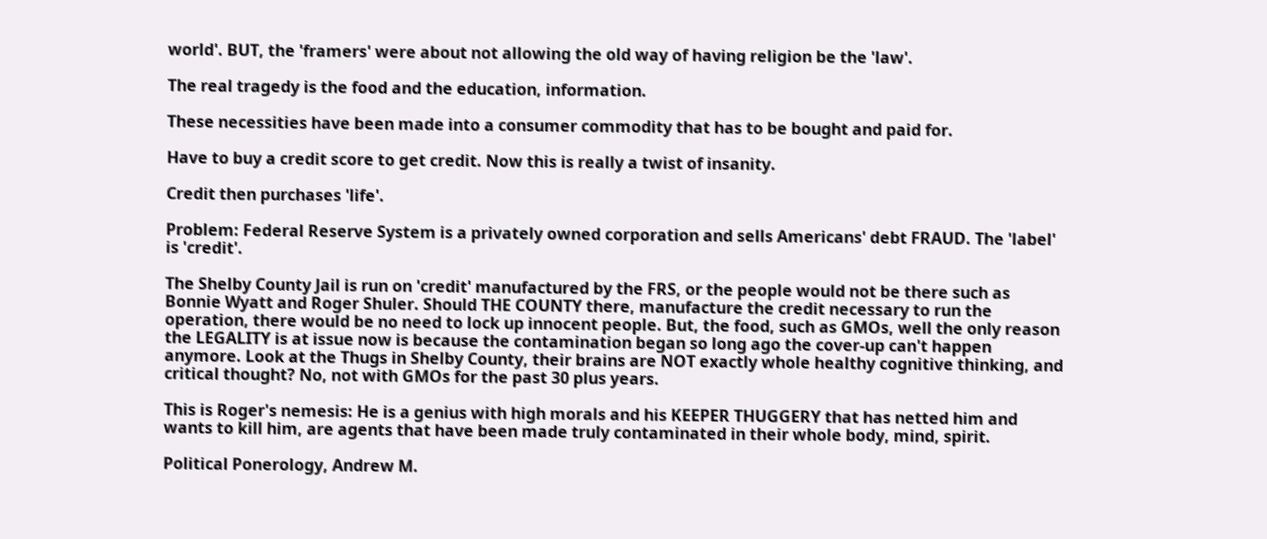world'. BUT, the 'framers' were about not allowing the old way of having religion be the 'law'.

The real tragedy is the food and the education, information.

These necessities have been made into a consumer commodity that has to be bought and paid for.

Have to buy a credit score to get credit. Now this is really a twist of insanity.

Credit then purchases 'life'.

Problem: Federal Reserve System is a privately owned corporation and sells Americans' debt FRAUD. The 'label' is 'credit'.

The Shelby County Jail is run on 'credit' manufactured by the FRS, or the people would not be there such as Bonnie Wyatt and Roger Shuler. Should THE COUNTY there, manufacture the credit necessary to run the operation, there would be no need to lock up innocent people. But, the food, such as GMOs, well the only reason the LEGALITY is at issue now is because the contamination began so long ago the cover-up can't happen anymore. Look at the Thugs in Shelby County, their brains are NOT exactly whole healthy cognitive thinking, and critical thought? No, not with GMOs for the past 30 plus years.

This is Roger's nemesis: He is a genius with high morals and his KEEPER THUGGERY that has netted him and wants to kill him, are agents that have been made truly contaminated in their whole body, mind, spirit.

Political Ponerology, Andrew M.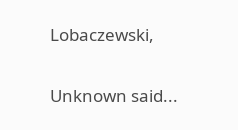Lobaczewski,

Unknown said...